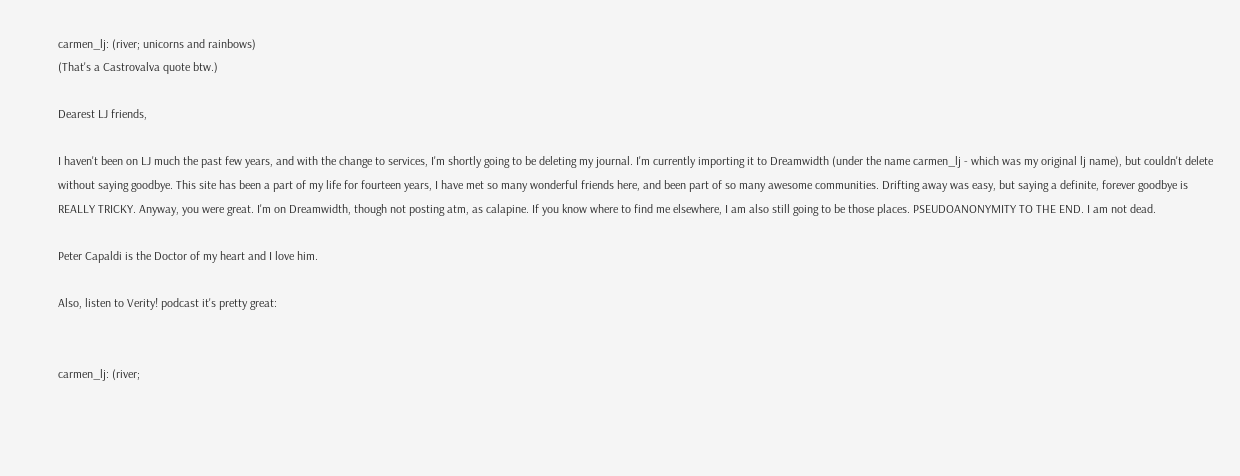carmen_lj: (river; unicorns and rainbows)
(That's a Castrovalva quote btw.)

Dearest LJ friends,

I haven't been on LJ much the past few years, and with the change to services, I'm shortly going to be deleting my journal. I'm currently importing it to Dreamwidth (under the name carmen_lj - which was my original lj name), but couldn't delete without saying goodbye. This site has been a part of my life for fourteen years, I have met so many wonderful friends here, and been part of so many awesome communities. Drifting away was easy, but saying a definite, forever goodbye is REALLY TRICKY. Anyway, you were great. I'm on Dreamwidth, though not posting atm, as calapine. If you know where to find me elsewhere, I am also still going to be those places. PSEUDOANONYMITY TO THE END. I am not dead.

Peter Capaldi is the Doctor of my heart and I love him.

Also, listen to Verity! podcast it's pretty great:


carmen_lj: (river;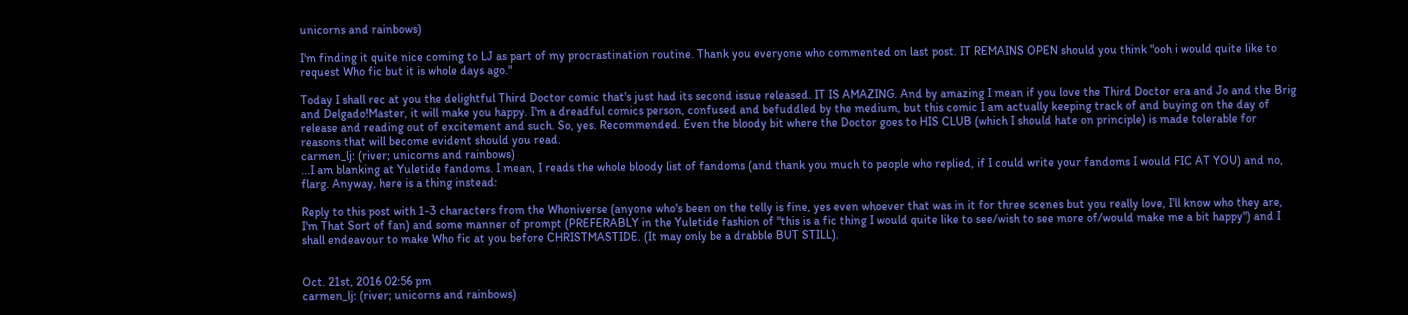unicorns and rainbows)

I'm finding it quite nice coming to LJ as part of my procrastination routine. Thank you everyone who commented on last post. IT REMAINS OPEN should you think "ooh i would quite like to request Who fic but it is whole days ago."

Today I shall rec at you the delightful Third Doctor comic that's just had its second issue released. IT IS AMAZING. And by amazing I mean if you love the Third Doctor era and Jo and the Brig and Delgado!Master, it will make you happy. I'm a dreadful comics person, confused and befuddled by the medium, but this comic I am actually keeping track of and buying on the day of release and reading out of excitement and such. So, yes. Recommended. Even the bloody bit where the Doctor goes to HIS CLUB (which I should hate on principle) is made tolerable for reasons that will become evident should you read.
carmen_lj: (river; unicorns and rainbows)
...I am blanking at Yuletide fandoms. I mean, I reads the whole bloody list of fandoms (and thank you much to people who replied, if I could write your fandoms I would FIC AT YOU) and no, flarg. Anyway, here is a thing instead:

Reply to this post with 1-3 characters from the Whoniverse (anyone who's been on the telly is fine, yes even whoever that was in it for three scenes but you really love, I'll know who they are, I'm That Sort of fan) and some manner of prompt (PREFERABLY in the Yuletide fashion of "this is a fic thing I would quite like to see/wish to see more of/would make me a bit happy") and I shall endeavour to make Who fic at you before CHRISTMASTIDE. (It may only be a drabble BUT STILL).


Oct. 21st, 2016 02:56 pm
carmen_lj: (river; unicorns and rainbows)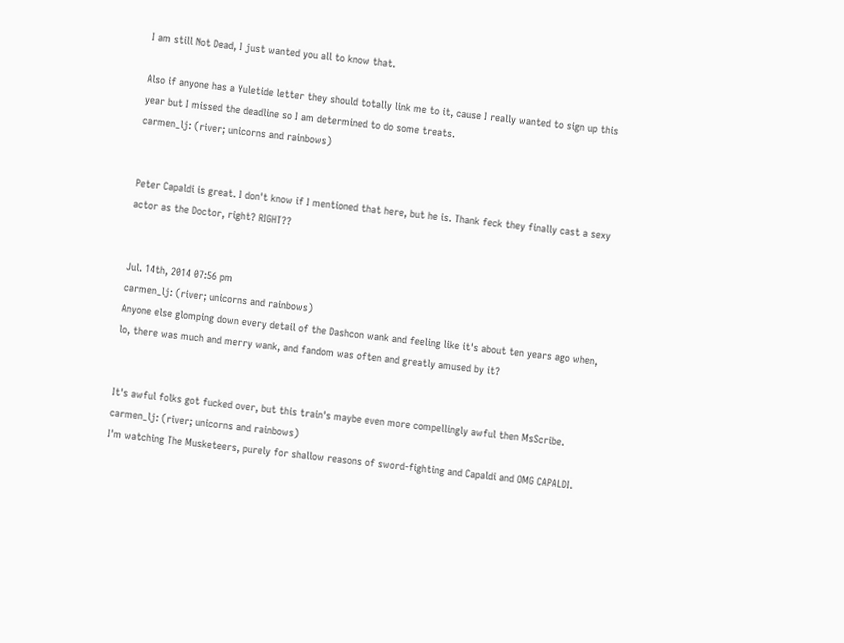I am still Not Dead, I just wanted you all to know that.

Also if anyone has a Yuletide letter they should totally link me to it, cause I really wanted to sign up this year but I missed the deadline so I am determined to do some treats.
carmen_lj: (river; unicorns and rainbows)


Peter Capaldi is great. I don't know if I mentioned that here, but he is. Thank feck they finally cast a sexy actor as the Doctor, right? RIGHT??


Jul. 14th, 2014 07:56 pm
carmen_lj: (river; unicorns and rainbows)
Anyone else glomping down every detail of the Dashcon wank and feeling like it's about ten years ago when, lo, there was much and merry wank, and fandom was often and greatly amused by it?


It's awful folks got fucked over, but this train's maybe even more compellingly awful then MsScribe.
carmen_lj: (river; unicorns and rainbows)
I'm watching The Musketeers, purely for shallow reasons of sword-fighting and Capaldi and OMG CAPALDI.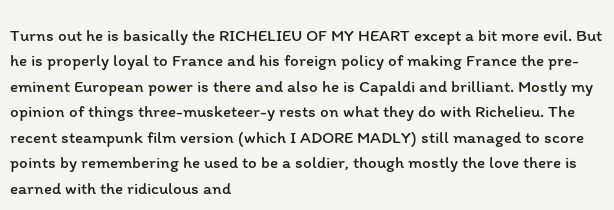Turns out he is basically the RICHELIEU OF MY HEART except a bit more evil. But he is properly loyal to France and his foreign policy of making France the pre-eminent European power is there and also he is Capaldi and brilliant. Mostly my opinion of things three-musketeer-y rests on what they do with Richelieu. The recent steampunk film version (which I ADORE MADLY) still managed to score points by remembering he used to be a soldier, though mostly the love there is earned with the ridiculous and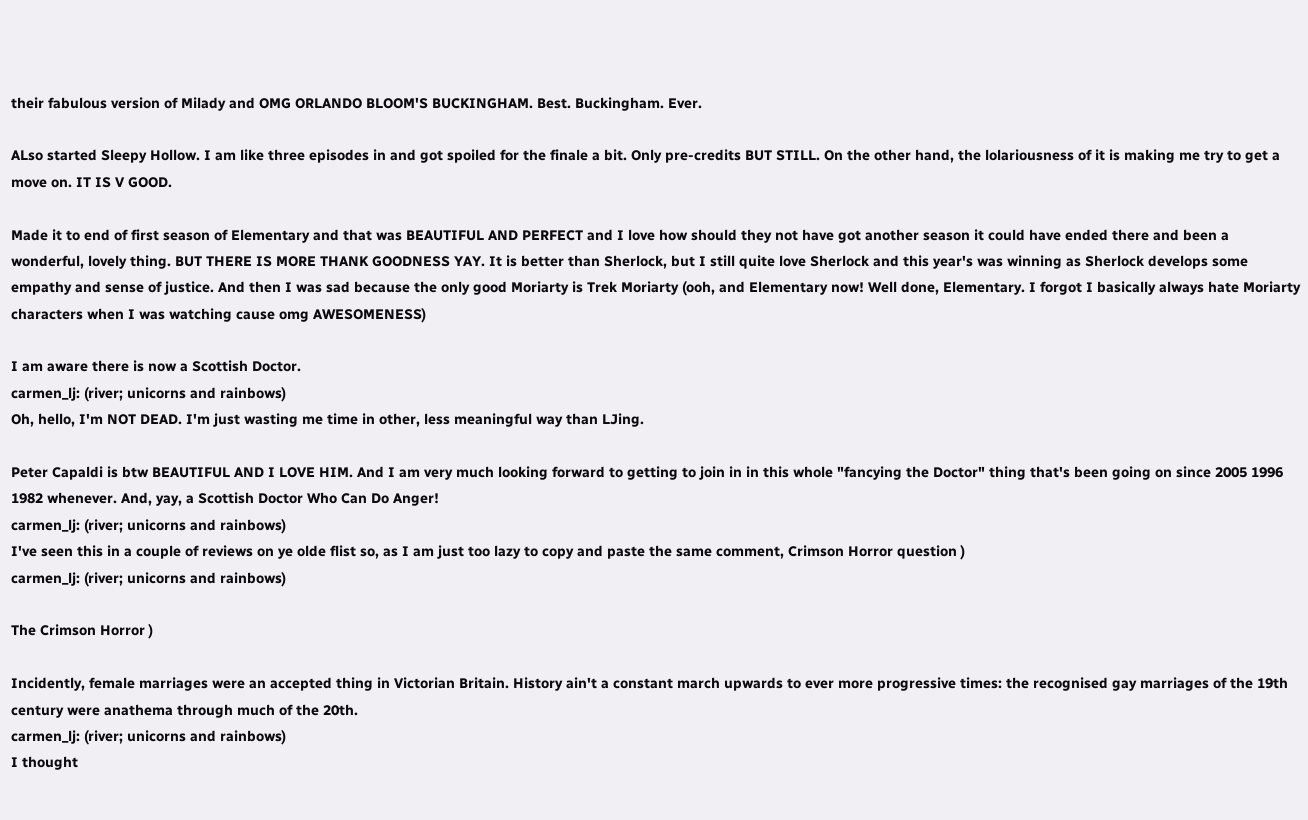their fabulous version of Milady and OMG ORLANDO BLOOM'S BUCKINGHAM. Best. Buckingham. Ever.

ALso started Sleepy Hollow. I am like three episodes in and got spoiled for the finale a bit. Only pre-credits BUT STILL. On the other hand, the lolariousness of it is making me try to get a move on. IT IS V GOOD.

Made it to end of first season of Elementary and that was BEAUTIFUL AND PERFECT and I love how should they not have got another season it could have ended there and been a wonderful, lovely thing. BUT THERE IS MORE THANK GOODNESS YAY. It is better than Sherlock, but I still quite love Sherlock and this year's was winning as Sherlock develops some empathy and sense of justice. And then I was sad because the only good Moriarty is Trek Moriarty (ooh, and Elementary now! Well done, Elementary. I forgot I basically always hate Moriarty characters when I was watching cause omg AWESOMENESS)

I am aware there is now a Scottish Doctor.
carmen_lj: (river; unicorns and rainbows)
Oh, hello, I'm NOT DEAD. I'm just wasting me time in other, less meaningful way than LJing.

Peter Capaldi is btw BEAUTIFUL AND I LOVE HIM. And I am very much looking forward to getting to join in in this whole "fancying the Doctor" thing that's been going on since 2005 1996 1982 whenever. And, yay, a Scottish Doctor Who Can Do Anger!
carmen_lj: (river; unicorns and rainbows)
I've seen this in a couple of reviews on ye olde flist so, as I am just too lazy to copy and paste the same comment, Crimson Horror question )
carmen_lj: (river; unicorns and rainbows)

The Crimson Horror )

Incidently, female marriages were an accepted thing in Victorian Britain. History ain't a constant march upwards to ever more progressive times: the recognised gay marriages of the 19th century were anathema through much of the 20th.
carmen_lj: (river; unicorns and rainbows)
I thought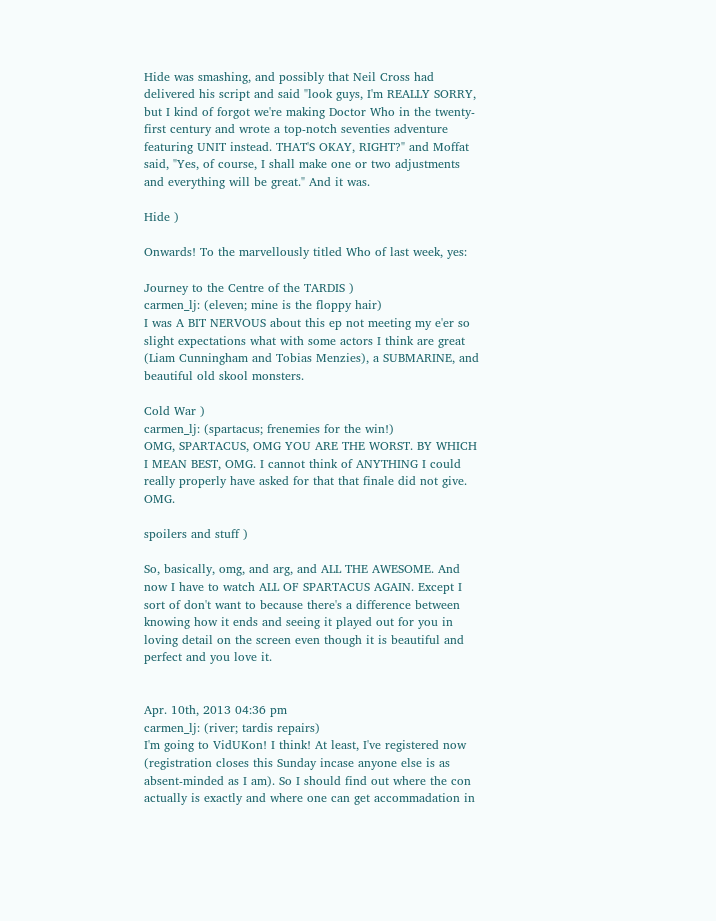Hide was smashing, and possibly that Neil Cross had delivered his script and said "look guys, I'm REALLY SORRY, but I kind of forgot we're making Doctor Who in the twenty-first century and wrote a top-notch seventies adventure featuring UNIT instead. THAT'S OKAY, RIGHT?" and Moffat said, "Yes, of course, I shall make one or two adjustments and everything will be great." And it was.

Hide )

Onwards! To the marvellously titled Who of last week, yes:

Journey to the Centre of the TARDIS )
carmen_lj: (eleven; mine is the floppy hair)
I was A BIT NERVOUS about this ep not meeting my e'er so slight expectations what with some actors I think are great (Liam Cunningham and Tobias Menzies), a SUBMARINE, and beautiful old skool monsters.

Cold War )
carmen_lj: (spartacus; frenemies for the win!)
OMG, SPARTACUS, OMG YOU ARE THE WORST. BY WHICH I MEAN BEST, OMG. I cannot think of ANYTHING I could really properly have asked for that that finale did not give. OMG.

spoilers and stuff )

So, basically, omg, and arg, and ALL THE AWESOME. And now I have to watch ALL OF SPARTACUS AGAIN. Except I sort of don't want to because there's a difference between knowing how it ends and seeing it played out for you in loving detail on the screen even though it is beautiful and perfect and you love it.


Apr. 10th, 2013 04:36 pm
carmen_lj: (river; tardis repairs)
I'm going to VidUKon! I think! At least, I've registered now (registration closes this Sunday incase anyone else is as absent-minded as I am). So I should find out where the con actually is exactly and where one can get accommadation in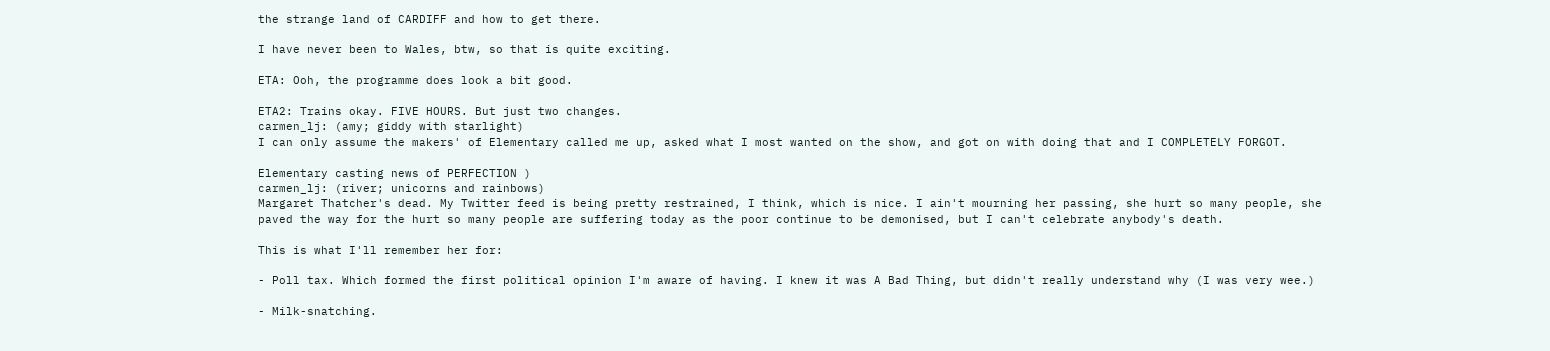the strange land of CARDIFF and how to get there.

I have never been to Wales, btw, so that is quite exciting.

ETA: Ooh, the programme does look a bit good.

ETA2: Trains okay. FIVE HOURS. But just two changes.
carmen_lj: (amy; giddy with starlight)
I can only assume the makers' of Elementary called me up, asked what I most wanted on the show, and got on with doing that and I COMPLETELY FORGOT.

Elementary casting news of PERFECTION )
carmen_lj: (river; unicorns and rainbows)
Margaret Thatcher's dead. My Twitter feed is being pretty restrained, I think, which is nice. I ain't mourning her passing, she hurt so many people, she paved the way for the hurt so many people are suffering today as the poor continue to be demonised, but I can't celebrate anybody's death.

This is what I'll remember her for:

- Poll tax. Which formed the first political opinion I'm aware of having. I knew it was A Bad Thing, but didn't really understand why (I was very wee.)

- Milk-snatching.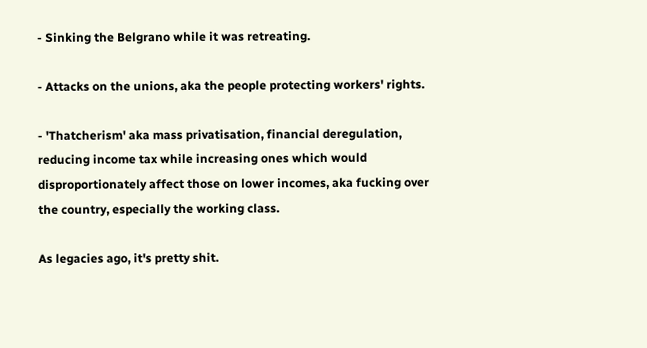- Sinking the Belgrano while it was retreating.

- Attacks on the unions, aka the people protecting workers' rights.

- 'Thatcherism' aka mass privatisation, financial deregulation, reducing income tax while increasing ones which would disproportionately affect those on lower incomes, aka fucking over the country, especially the working class.

As legacies ago, it's pretty shit.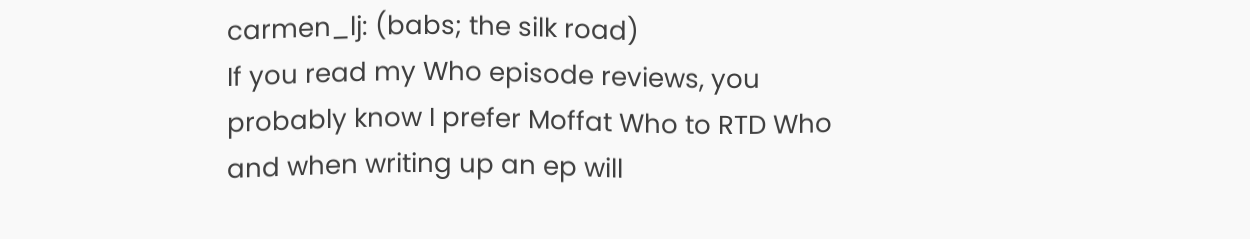carmen_lj: (babs; the silk road)
If you read my Who episode reviews, you probably know I prefer Moffat Who to RTD Who and when writing up an ep will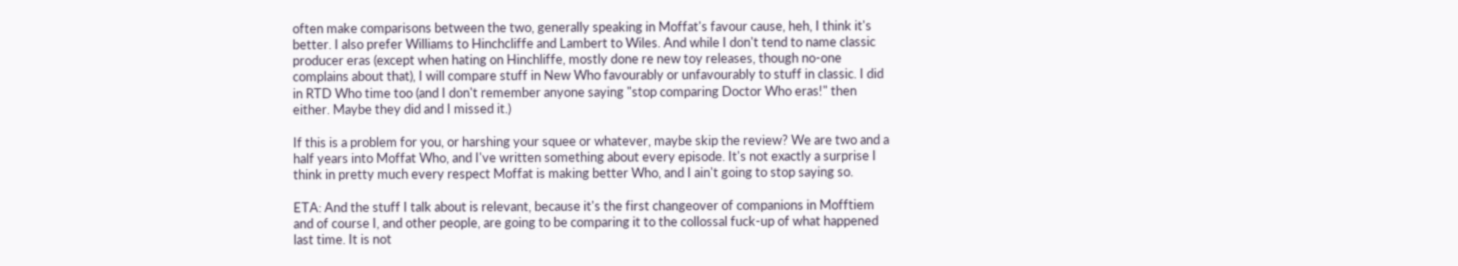often make comparisons between the two, generally speaking in Moffat's favour cause, heh, I think it's better. I also prefer Williams to Hinchcliffe and Lambert to Wiles. And while I don't tend to name classic producer eras (except when hating on Hinchliffe, mostly done re new toy releases, though no-one complains about that), I will compare stuff in New Who favourably or unfavourably to stuff in classic. I did in RTD Who time too (and I don't remember anyone saying "stop comparing Doctor Who eras!" then either. Maybe they did and I missed it.)

If this is a problem for you, or harshing your squee or whatever, maybe skip the review? We are two and a half years into Moffat Who, and I've written something about every episode. It's not exactly a surprise I think in pretty much every respect Moffat is making better Who, and I ain't going to stop saying so.

ETA: And the stuff I talk about is relevant, because it's the first changeover of companions in Mofftiem and of course I, and other people, are going to be comparing it to the collossal fuck-up of what happened last time. It is not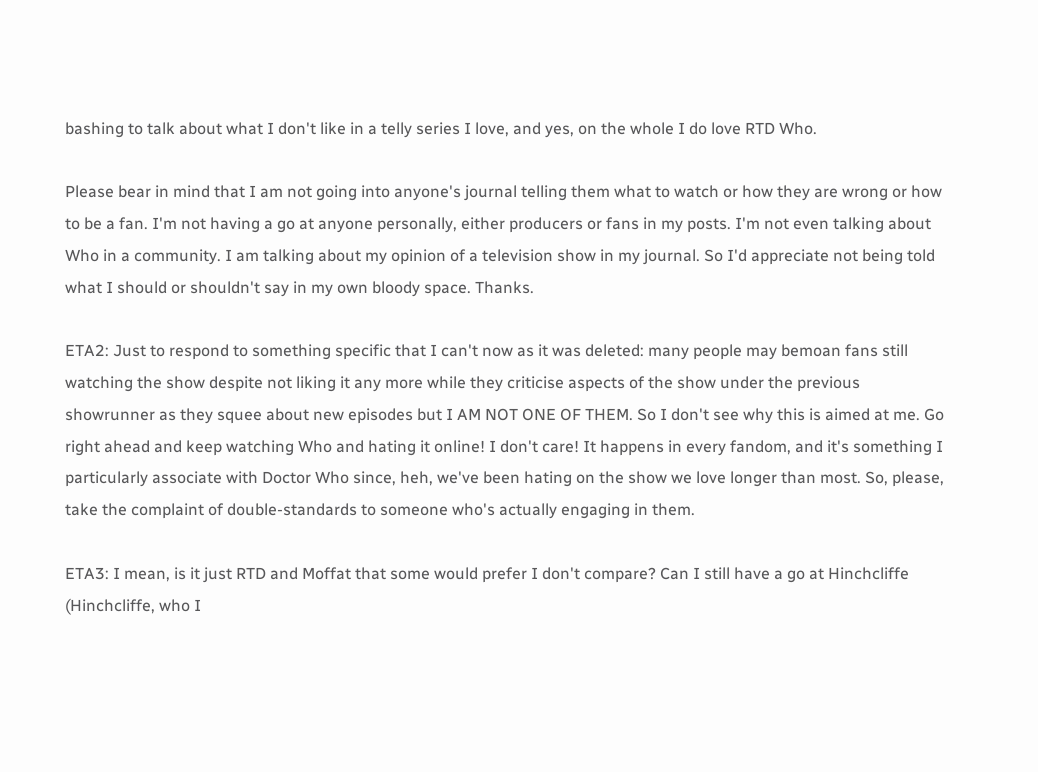bashing to talk about what I don't like in a telly series I love, and yes, on the whole I do love RTD Who.

Please bear in mind that I am not going into anyone's journal telling them what to watch or how they are wrong or how to be a fan. I'm not having a go at anyone personally, either producers or fans in my posts. I'm not even talking about Who in a community. I am talking about my opinion of a television show in my journal. So I'd appreciate not being told what I should or shouldn't say in my own bloody space. Thanks.

ETA2: Just to respond to something specific that I can't now as it was deleted: many people may bemoan fans still watching the show despite not liking it any more while they criticise aspects of the show under the previous showrunner as they squee about new episodes but I AM NOT ONE OF THEM. So I don't see why this is aimed at me. Go right ahead and keep watching Who and hating it online! I don't care! It happens in every fandom, and it's something I particularly associate with Doctor Who since, heh, we've been hating on the show we love longer than most. So, please, take the complaint of double-standards to someone who's actually engaging in them.

ETA3: I mean, is it just RTD and Moffat that some would prefer I don't compare? Can I still have a go at Hinchcliffe (Hinchcliffe, who I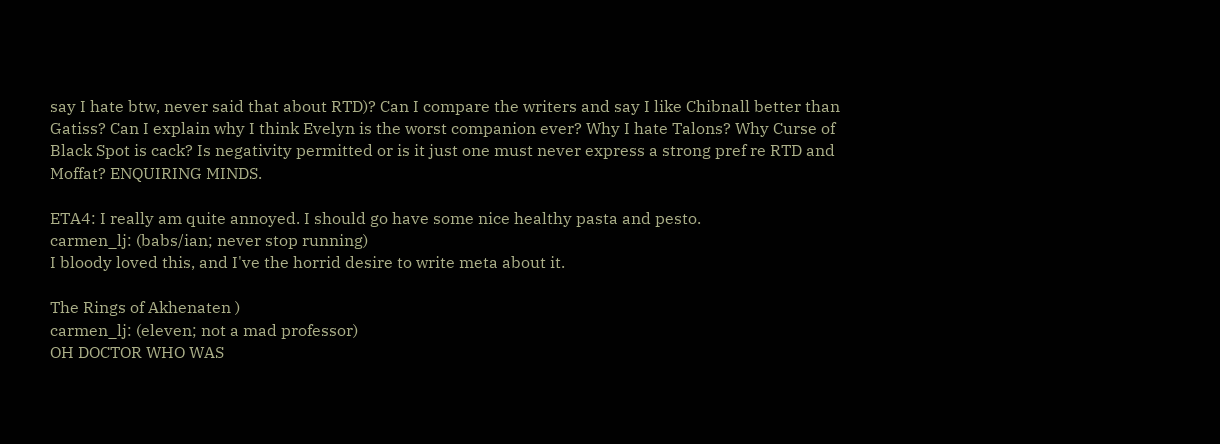say I hate btw, never said that about RTD)? Can I compare the writers and say I like Chibnall better than Gatiss? Can I explain why I think Evelyn is the worst companion ever? Why I hate Talons? Why Curse of Black Spot is cack? Is negativity permitted or is it just one must never express a strong pref re RTD and Moffat? ENQUIRING MINDS.

ETA4: I really am quite annoyed. I should go have some nice healthy pasta and pesto.
carmen_lj: (babs/ian; never stop running)
I bloody loved this, and I've the horrid desire to write meta about it.

The Rings of Akhenaten )
carmen_lj: (eleven; not a mad professor)
OH DOCTOR WHO WAS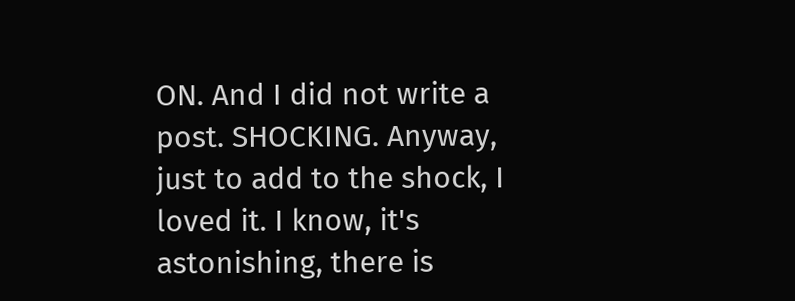ON. And I did not write a post. SHOCKING. Anyway, just to add to the shock, I loved it. I know, it's astonishing, there is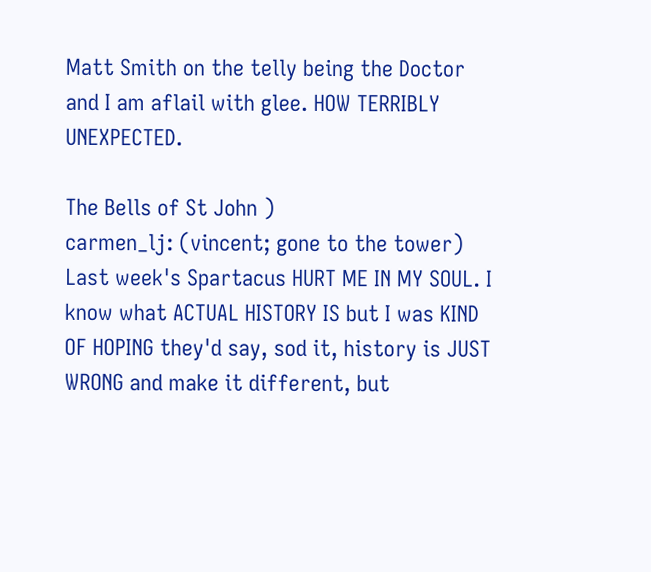Matt Smith on the telly being the Doctor and I am aflail with glee. HOW TERRIBLY UNEXPECTED.

The Bells of St John )
carmen_lj: (vincent; gone to the tower)
Last week's Spartacus HURT ME IN MY SOUL. I know what ACTUAL HISTORY IS but I was KIND OF HOPING they'd say, sod it, history is JUST WRONG and make it different, but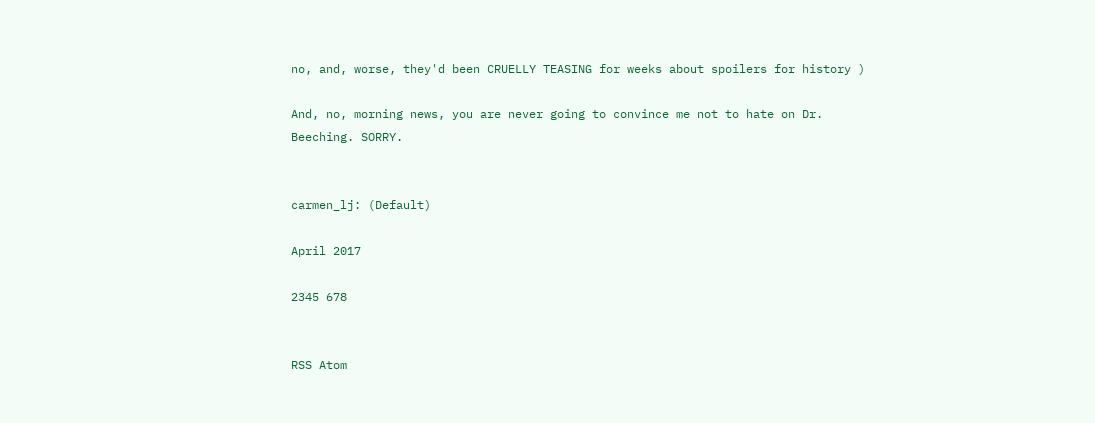no, and, worse, they'd been CRUELLY TEASING for weeks about spoilers for history )

And, no, morning news, you are never going to convince me not to hate on Dr. Beeching. SORRY.


carmen_lj: (Default)

April 2017

2345 678


RSS Atom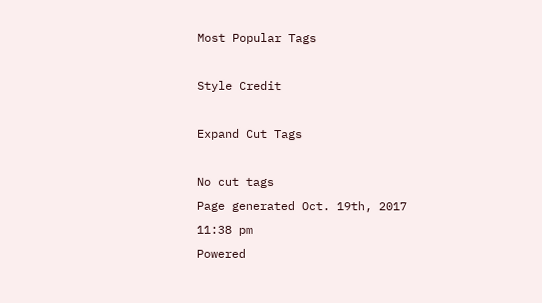Most Popular Tags

Style Credit

Expand Cut Tags

No cut tags
Page generated Oct. 19th, 2017 11:38 pm
Powered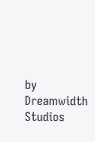by Dreamwidth Studios